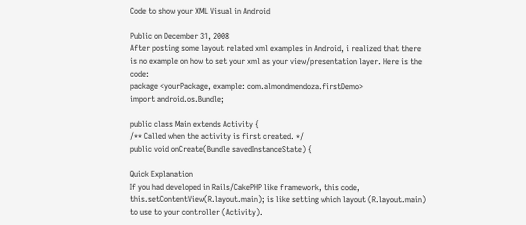Code to show your XML Visual in Android

Public on December 31, 2008
After posting some layout related xml examples in Android, i realized that there is no example on how to set your xml as your view/presentation layer. Here is the code:
package <yourPackage, example: com.almondmendoza.firstDemo>
import android.os.Bundle;

public class Main extends Activity {
/** Called when the activity is first created. */
public void onCreate(Bundle savedInstanceState) {

Quick Explanation
If you had developed in Rails/CakePHP like framework, this code, this.setContentView(R.layout.main); is like setting which layout (R.layout.main) to use to your controller (Activity).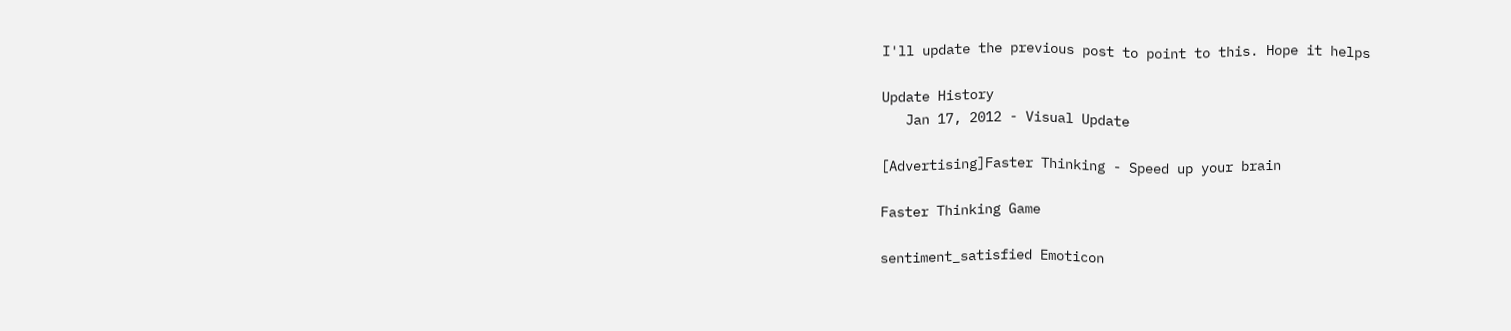I'll update the previous post to point to this. Hope it helps

Update History
   Jan 17, 2012 - Visual Update

[Advertising]Faster Thinking - Speed up your brain

Faster Thinking Game

sentiment_satisfied Emoticon